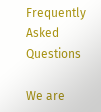Frequently Asked Questions

We are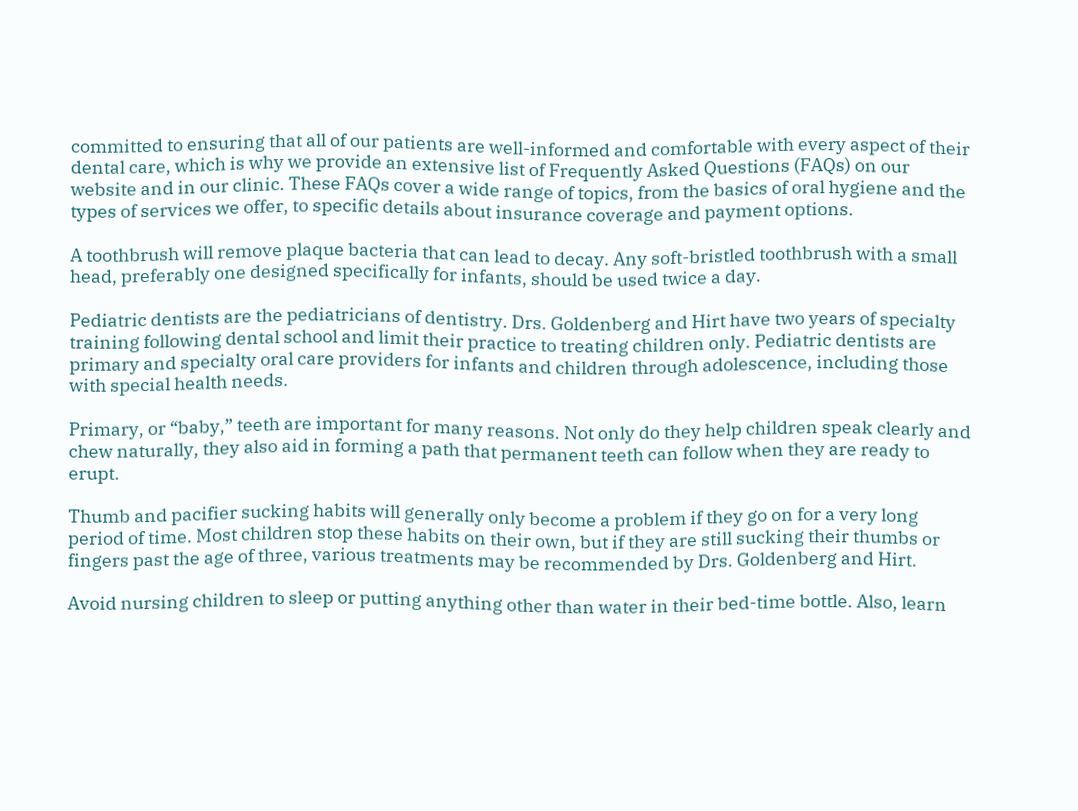committed to ensuring that all of our patients are well-informed and comfortable with every aspect of their dental care, which is why we provide an extensive list of Frequently Asked Questions (FAQs) on our website and in our clinic. These FAQs cover a wide range of topics, from the basics of oral hygiene and the types of services we offer, to specific details about insurance coverage and payment options.

A toothbrush will remove plaque bacteria that can lead to decay. Any soft-bristled toothbrush with a small head, preferably one designed specifically for infants, should be used twice a day.

Pediatric dentists are the pediatricians of dentistry. Drs. Goldenberg and Hirt have two years of specialty training following dental school and limit their practice to treating children only. Pediatric dentists are primary and specialty oral care providers for infants and children through adolescence, including those with special health needs.

Primary, or “baby,” teeth are important for many reasons. Not only do they help children speak clearly and chew naturally, they also aid in forming a path that permanent teeth can follow when they are ready to erupt.

Thumb and pacifier sucking habits will generally only become a problem if they go on for a very long period of time. Most children stop these habits on their own, but if they are still sucking their thumbs or fingers past the age of three, various treatments may be recommended by Drs. Goldenberg and Hirt.

Avoid nursing children to sleep or putting anything other than water in their bed-time bottle. Also, learn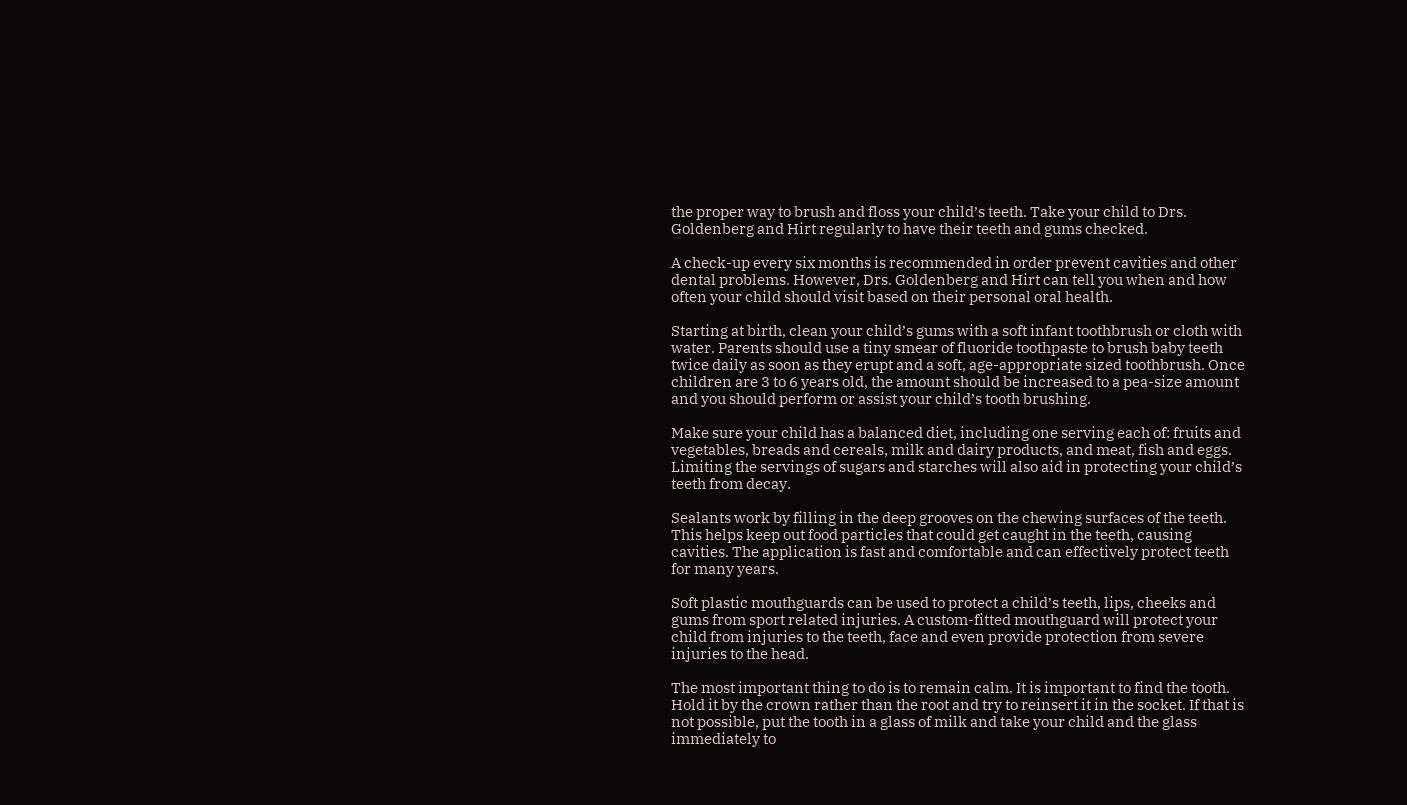the proper way to brush and floss your child’s teeth. Take your child to Drs. Goldenberg and Hirt regularly to have their teeth and gums checked.

A check-up every six months is recommended in order prevent cavities and other dental problems. However, Drs. Goldenberg and Hirt can tell you when and how often your child should visit based on their personal oral health.

Starting at birth, clean your child’s gums with a soft infant toothbrush or cloth with water. Parents should use a tiny smear of fluoride toothpaste to brush baby teeth twice daily as soon as they erupt and a soft, age-appropriate sized toothbrush. Once children are 3 to 6 years old, the amount should be increased to a pea-size amount and you should perform or assist your child’s tooth brushing.

Make sure your child has a balanced diet, including one serving each of: fruits and vegetables, breads and cereals, milk and dairy products, and meat, fish and eggs. Limiting the servings of sugars and starches will also aid in protecting your child’s teeth from decay.

Sealants work by filling in the deep grooves on the chewing surfaces of the teeth. This helps keep out food particles that could get caught in the teeth, causing cavities. The application is fast and comfortable and can effectively protect teeth for many years.

Soft plastic mouthguards can be used to protect a child’s teeth, lips, cheeks and gums from sport related injuries. A custom-fitted mouthguard will protect your child from injuries to the teeth, face and even provide protection from severe injuries to the head.

The most important thing to do is to remain calm. It is important to find the tooth. Hold it by the crown rather than the root and try to reinsert it in the socket. If that is not possible, put the tooth in a glass of milk and take your child and the glass immediately to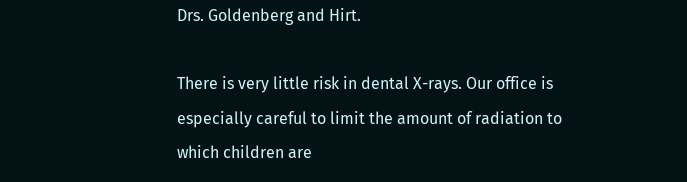Drs. Goldenberg and Hirt.

There is very little risk in dental X-rays. Our office is especially careful to limit the amount of radiation to which children are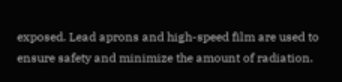exposed. Lead aprons and high-speed film are used to ensure safety and minimize the amount of radiation.